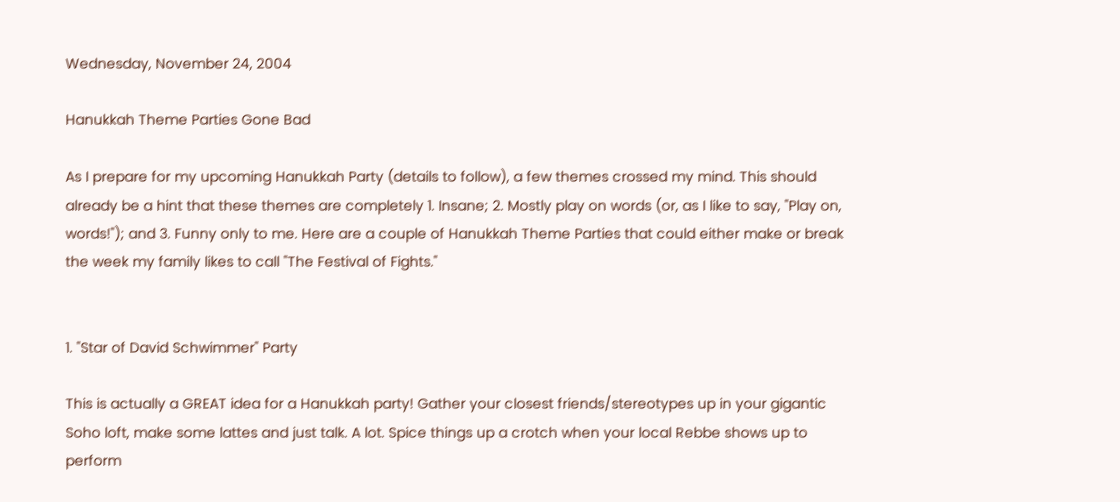Wednesday, November 24, 2004

Hanukkah Theme Parties Gone Bad

As I prepare for my upcoming Hanukkah Party (details to follow), a few themes crossed my mind. This should already be a hint that these themes are completely 1. Insane; 2. Mostly play on words (or, as I like to say, "Play on, words!"); and 3. Funny only to me. Here are a couple of Hanukkah Theme Parties that could either make or break the week my family likes to call "The Festival of Fights."


1. "Star of David Schwimmer" Party

This is actually a GREAT idea for a Hanukkah party! Gather your closest friends/stereotypes up in your gigantic Soho loft, make some lattes and just talk. A lot. Spice things up a crotch when your local Rebbe shows up to perform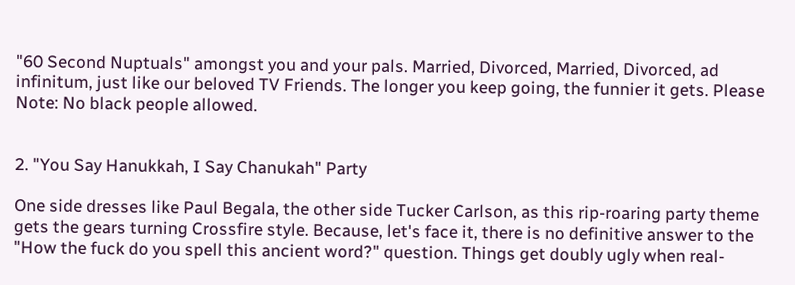"60 Second Nuptuals" amongst you and your pals. Married, Divorced, Married, Divorced, ad infinitum, just like our beloved TV Friends. The longer you keep going, the funnier it gets. Please Note: No black people allowed.


2. "You Say Hanukkah, I Say Chanukah" Party

One side dresses like Paul Begala, the other side Tucker Carlson, as this rip-roaring party theme gets the gears turning Crossfire style. Because, let's face it, there is no definitive answer to the "How the fuck do you spell this ancient word?" question. Things get doubly ugly when real-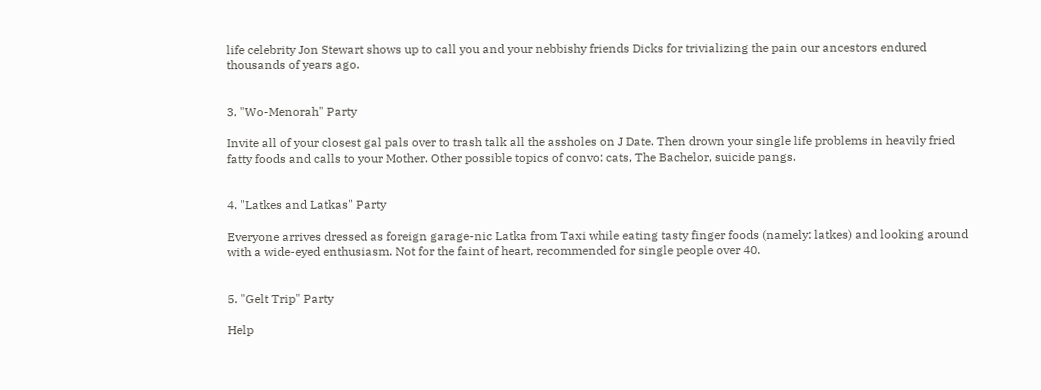life celebrity Jon Stewart shows up to call you and your nebbishy friends Dicks for trivializing the pain our ancestors endured thousands of years ago.


3. "Wo-Menorah" Party

Invite all of your closest gal pals over to trash talk all the assholes on J Date. Then drown your single life problems in heavily fried fatty foods and calls to your Mother. Other possible topics of convo: cats, The Bachelor, suicide pangs.


4. "Latkes and Latkas" Party

Everyone arrives dressed as foreign garage-nic Latka from Taxi while eating tasty finger foods (namely: latkes) and looking around with a wide-eyed enthusiasm. Not for the faint of heart, recommended for single people over 40.


5. "Gelt Trip" Party

Help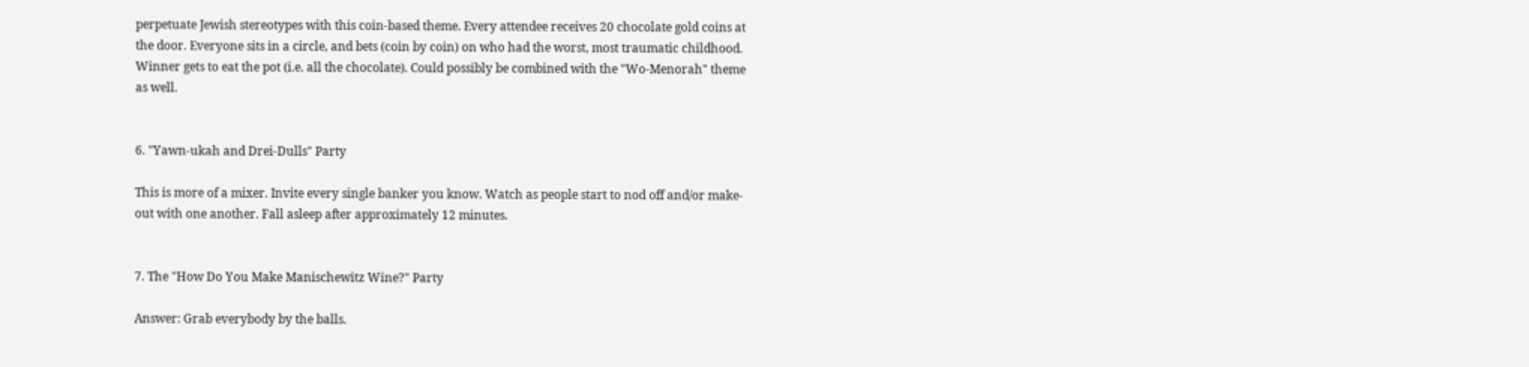perpetuate Jewish stereotypes with this coin-based theme. Every attendee receives 20 chocolate gold coins at the door. Everyone sits in a circle, and bets (coin by coin) on who had the worst, most traumatic childhood. Winner gets to eat the pot (i.e. all the chocolate). Could possibly be combined with the "Wo-Menorah" theme as well.


6. "Yawn-ukah and Drei-Dulls" Party

This is more of a mixer. Invite every single banker you know. Watch as people start to nod off and/or make-out with one another. Fall asleep after approximately 12 minutes.


7. The "How Do You Make Manischewitz Wine?" Party

Answer: Grab everybody by the balls.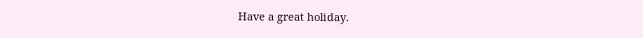Have a great holiday.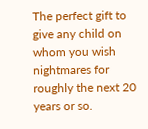The perfect gift to give any child on whom you wish nightmares for roughly the next 20 years or so.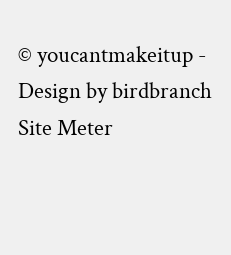© youcantmakeitup - Design by birdbranch
Site Meter